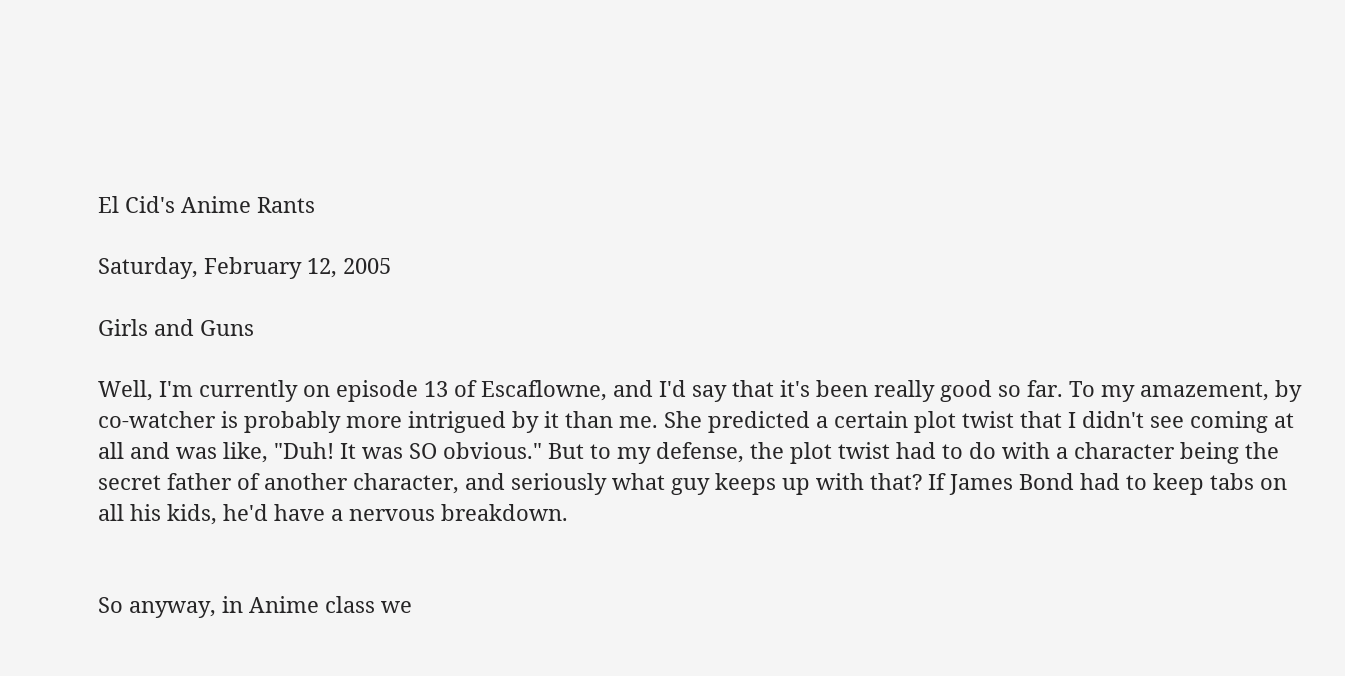El Cid's Anime Rants

Saturday, February 12, 2005

Girls and Guns

Well, I'm currently on episode 13 of Escaflowne, and I'd say that it's been really good so far. To my amazement, by co-watcher is probably more intrigued by it than me. She predicted a certain plot twist that I didn't see coming at all and was like, "Duh! It was SO obvious." But to my defense, the plot twist had to do with a character being the secret father of another character, and seriously what guy keeps up with that? If James Bond had to keep tabs on all his kids, he'd have a nervous breakdown.


So anyway, in Anime class we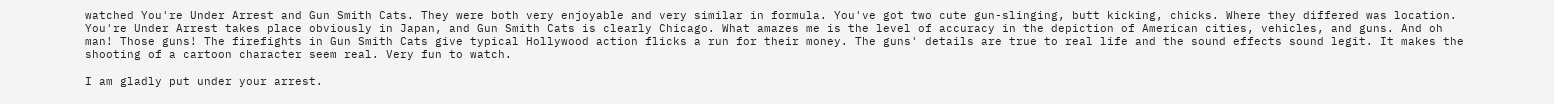watched You're Under Arrest and Gun Smith Cats. They were both very enjoyable and very similar in formula. You've got two cute gun-slinging, butt kicking, chicks. Where they differed was location. You're Under Arrest takes place obviously in Japan, and Gun Smith Cats is clearly Chicago. What amazes me is the level of accuracy in the depiction of American cities, vehicles, and guns. And oh man! Those guns! The firefights in Gun Smith Cats give typical Hollywood action flicks a run for their money. The guns' details are true to real life and the sound effects sound legit. It makes the shooting of a cartoon character seem real. Very fun to watch.

I am gladly put under your arrest.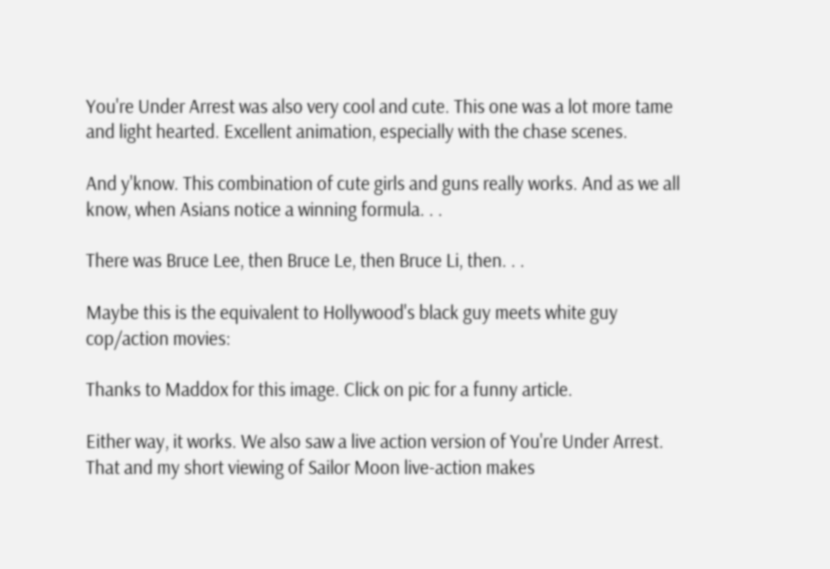You're Under Arrest was also very cool and cute. This one was a lot more tame and light hearted. Excellent animation, especially with the chase scenes.

And y'know. This combination of cute girls and guns really works. And as we all know, when Asians notice a winning formula. . .

There was Bruce Lee, then Bruce Le, then Bruce Li, then. . .

Maybe this is the equivalent to Hollywood's black guy meets white guy cop/action movies:

Thanks to Maddox for this image. Click on pic for a funny article.

Either way, it works. We also saw a live action version of You're Under Arrest. That and my short viewing of Sailor Moon live-action makes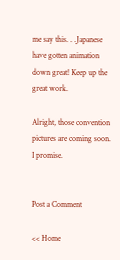me say this. . .Japanese have gotten animation down great! Keep up the great work.

Alright, those convention pictures are coming soon. I promise.


Post a Comment

<< Home